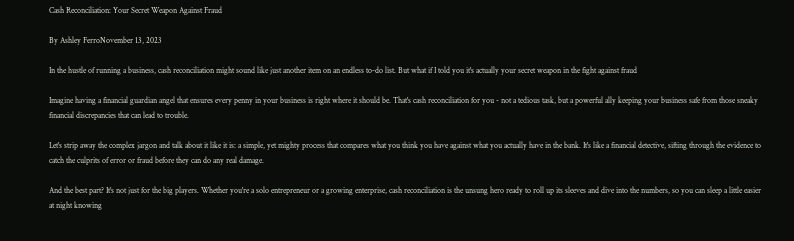Cash Reconciliation: Your Secret Weapon Against Fraud

By Ashley FerroNovember 13, 2023

In the hustle of running a business, cash reconciliation might sound like just another item on an endless to-do list. But what if I told you it's actually your secret weapon in the fight against fraud

Imagine having a financial guardian angel that ensures every penny in your business is right where it should be. That's cash reconciliation for you - not a tedious task, but a powerful ally keeping your business safe from those sneaky financial discrepancies that can lead to trouble.

Let's strip away the complex jargon and talk about it like it is: a simple, yet mighty process that compares what you think you have against what you actually have in the bank. It's like a financial detective, sifting through the evidence to catch the culprits of error or fraud before they can do any real damage.

And the best part? It's not just for the big players. Whether you're a solo entrepreneur or a growing enterprise, cash reconciliation is the unsung hero ready to roll up its sleeves and dive into the numbers, so you can sleep a little easier at night knowing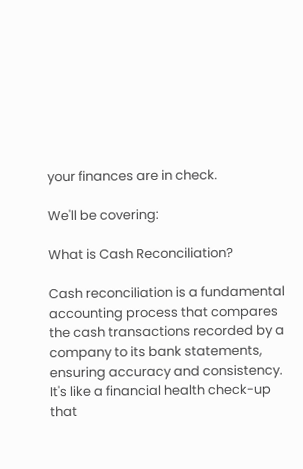your finances are in check.

We'll be covering:

What is Cash Reconciliation?

Cash reconciliation is a fundamental accounting process that compares the cash transactions recorded by a company to its bank statements, ensuring accuracy and consistency. It's like a financial health check-up that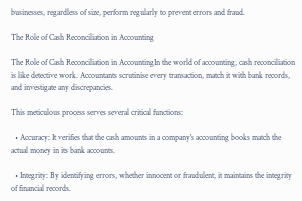businesses, regardless of size, perform regularly to prevent errors and fraud.

The Role of Cash Reconciliation in Accounting

The Role of Cash Reconciliation in AccountingIn the world of accounting, cash reconciliation is like detective work. Accountants scrutinise every transaction, match it with bank records, and investigate any discrepancies.

This meticulous process serves several critical functions:

  • Accuracy: It verifies that the cash amounts in a company's accounting books match the actual money in its bank accounts.

  • Integrity: By identifying errors, whether innocent or fraudulent, it maintains the integrity of financial records.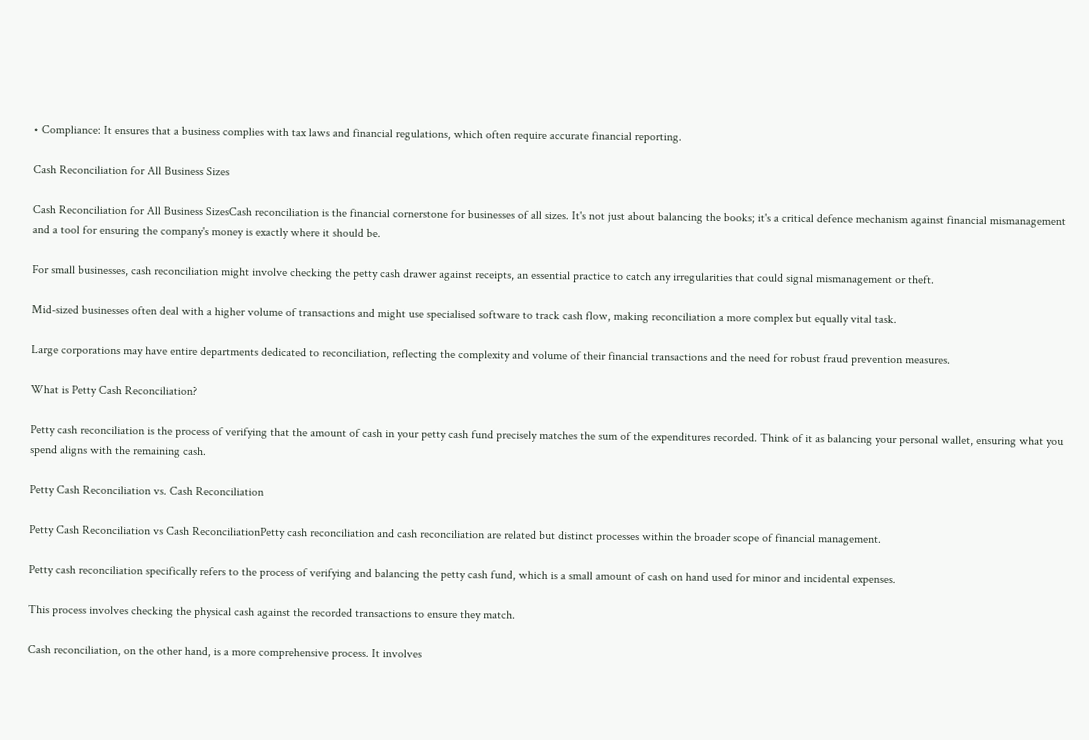• Compliance: It ensures that a business complies with tax laws and financial regulations, which often require accurate financial reporting.

Cash Reconciliation for All Business Sizes

Cash Reconciliation for All Business SizesCash reconciliation is the financial cornerstone for businesses of all sizes. It's not just about balancing the books; it's a critical defence mechanism against financial mismanagement and a tool for ensuring the company's money is exactly where it should be.

For small businesses, cash reconciliation might involve checking the petty cash drawer against receipts, an essential practice to catch any irregularities that could signal mismanagement or theft.

Mid-sized businesses often deal with a higher volume of transactions and might use specialised software to track cash flow, making reconciliation a more complex but equally vital task.

Large corporations may have entire departments dedicated to reconciliation, reflecting the complexity and volume of their financial transactions and the need for robust fraud prevention measures.

What is Petty Cash Reconciliation?

Petty cash reconciliation is the process of verifying that the amount of cash in your petty cash fund precisely matches the sum of the expenditures recorded. Think of it as balancing your personal wallet, ensuring what you spend aligns with the remaining cash.

Petty Cash Reconciliation vs. Cash Reconciliation

Petty Cash Reconciliation vs Cash ReconciliationPetty cash reconciliation and cash reconciliation are related but distinct processes within the broader scope of financial management.

Petty cash reconciliation specifically refers to the process of verifying and balancing the petty cash fund, which is a small amount of cash on hand used for minor and incidental expenses.

This process involves checking the physical cash against the recorded transactions to ensure they match.

Cash reconciliation, on the other hand, is a more comprehensive process. It involves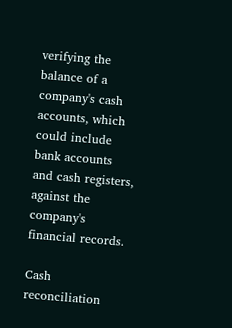verifying the balance of a company's cash accounts, which could include bank accounts and cash registers, against the company's financial records.

Cash reconciliation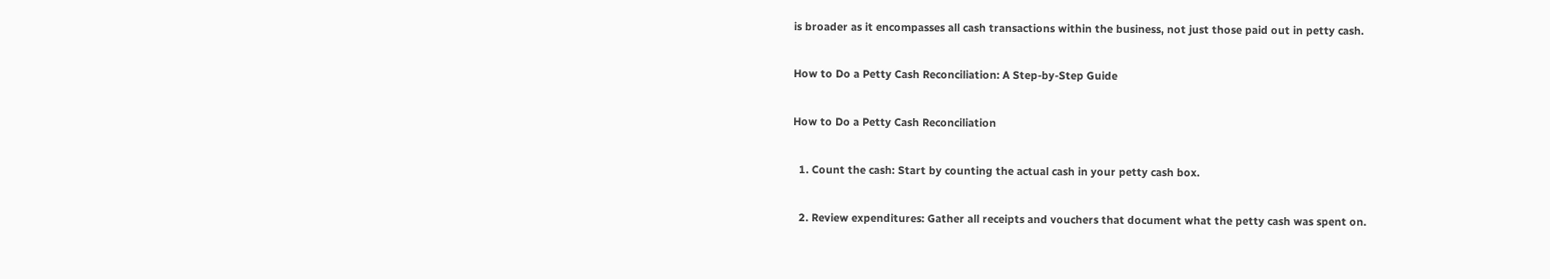is broader as it encompasses all cash transactions within the business, not just those paid out in petty cash.

How to Do a Petty Cash Reconciliation: A Step-by-Step Guide

How to Do a Petty Cash Reconciliation

  1. Count the cash: Start by counting the actual cash in your petty cash box.

  2. Review expenditures: Gather all receipts and vouchers that document what the petty cash was spent on.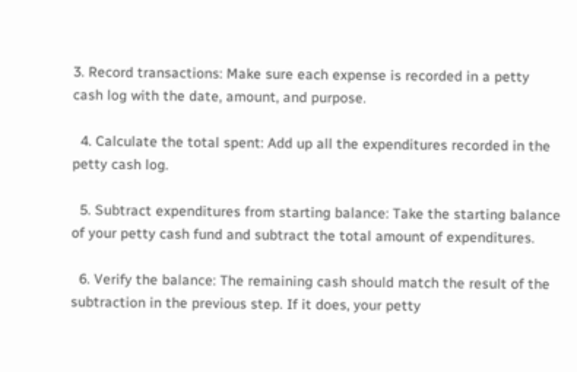3. Record transactions: Make sure each expense is recorded in a petty cash log with the date, amount, and purpose.

  4. Calculate the total spent: Add up all the expenditures recorded in the petty cash log.

  5. Subtract expenditures from starting balance: Take the starting balance of your petty cash fund and subtract the total amount of expenditures.

  6. Verify the balance: The remaining cash should match the result of the subtraction in the previous step. If it does, your petty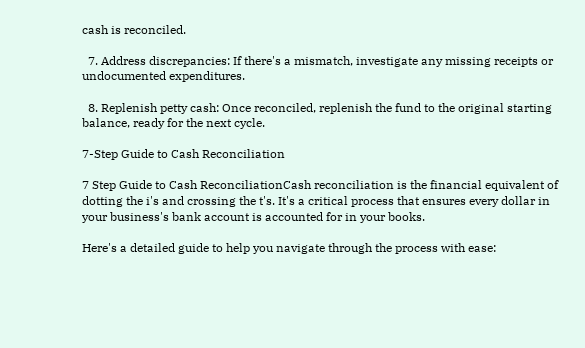cash is reconciled.

  7. Address discrepancies: If there's a mismatch, investigate any missing receipts or undocumented expenditures.

  8. Replenish petty cash: Once reconciled, replenish the fund to the original starting balance, ready for the next cycle.

7-Step Guide to Cash Reconciliation

7 Step Guide to Cash ReconciliationCash reconciliation is the financial equivalent of dotting the i's and crossing the t's. It's a critical process that ensures every dollar in your business's bank account is accounted for in your books.

Here's a detailed guide to help you navigate through the process with ease: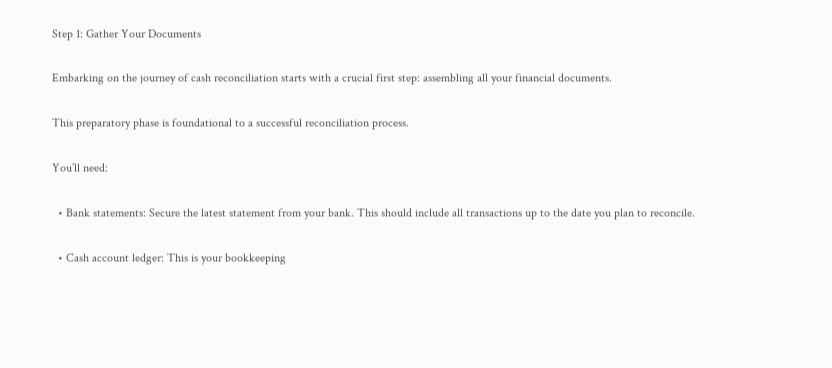Step 1: Gather Your Documents

Embarking on the journey of cash reconciliation starts with a crucial first step: assembling all your financial documents.

This preparatory phase is foundational to a successful reconciliation process.

You’ll need:

  • Bank statements: Secure the latest statement from your bank. This should include all transactions up to the date you plan to reconcile.

  • Cash account ledger: This is your bookkeeping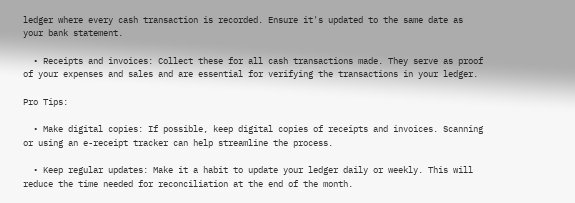ledger where every cash transaction is recorded. Ensure it's updated to the same date as your bank statement.

  • Receipts and invoices: Collect these for all cash transactions made. They serve as proof of your expenses and sales and are essential for verifying the transactions in your ledger.

Pro Tips:

  • Make digital copies: If possible, keep digital copies of receipts and invoices. Scanning or using an e-receipt tracker can help streamline the process.

  • Keep regular updates: Make it a habit to update your ledger daily or weekly. This will reduce the time needed for reconciliation at the end of the month.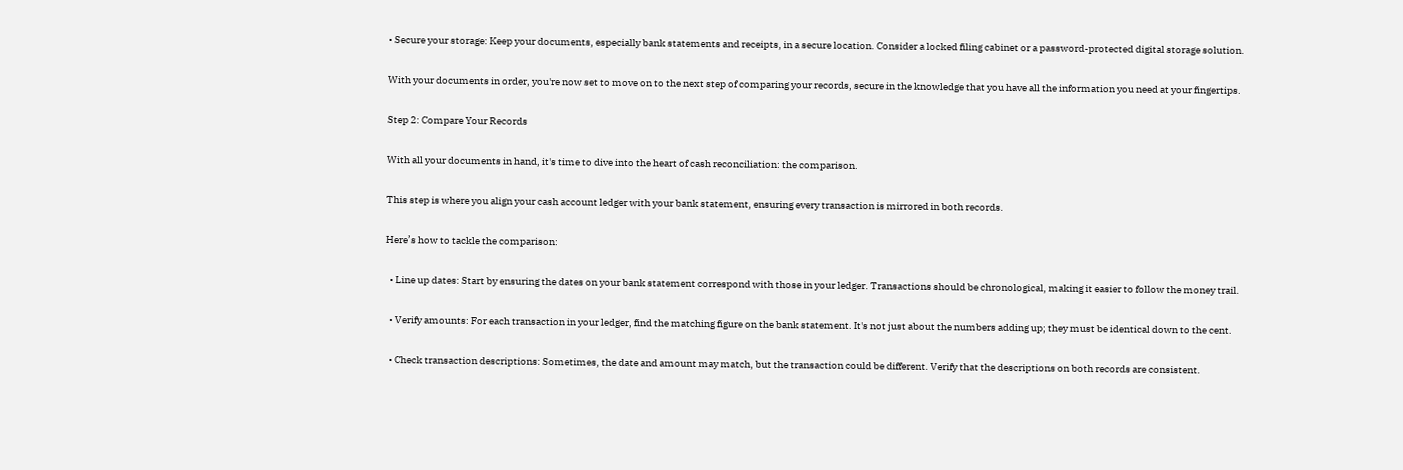• Secure your storage: Keep your documents, especially bank statements and receipts, in a secure location. Consider a locked filing cabinet or a password-protected digital storage solution.

With your documents in order, you're now set to move on to the next step of comparing your records, secure in the knowledge that you have all the information you need at your fingertips.

Step 2: Compare Your Records

With all your documents in hand, it's time to dive into the heart of cash reconciliation: the comparison.

This step is where you align your cash account ledger with your bank statement, ensuring every transaction is mirrored in both records.

Here’s how to tackle the comparison:

  • Line up dates: Start by ensuring the dates on your bank statement correspond with those in your ledger. Transactions should be chronological, making it easier to follow the money trail.

  • Verify amounts: For each transaction in your ledger, find the matching figure on the bank statement. It's not just about the numbers adding up; they must be identical down to the cent.

  • Check transaction descriptions: Sometimes, the date and amount may match, but the transaction could be different. Verify that the descriptions on both records are consistent.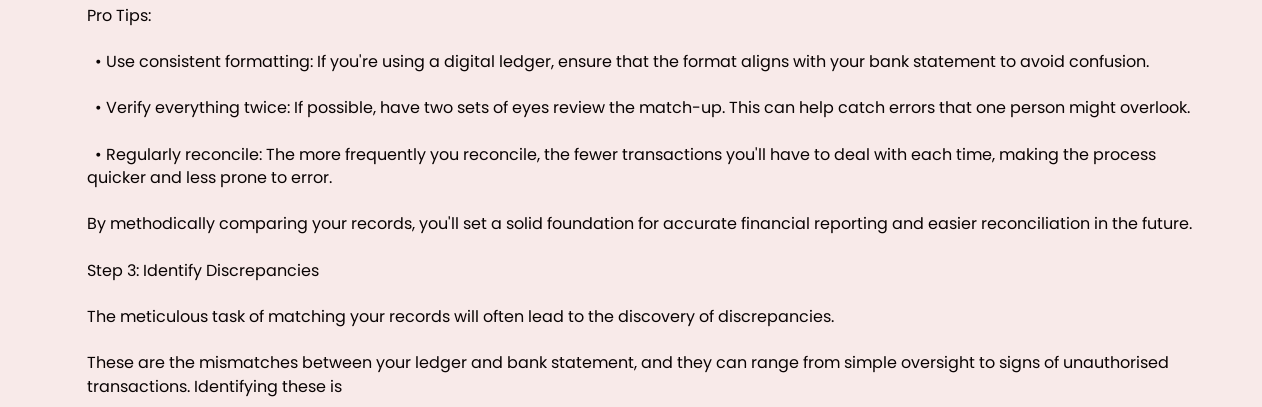Pro Tips:

  • Use consistent formatting: If you're using a digital ledger, ensure that the format aligns with your bank statement to avoid confusion.

  • Verify everything twice: If possible, have two sets of eyes review the match-up. This can help catch errors that one person might overlook.

  • Regularly reconcile: The more frequently you reconcile, the fewer transactions you'll have to deal with each time, making the process quicker and less prone to error.

By methodically comparing your records, you'll set a solid foundation for accurate financial reporting and easier reconciliation in the future.

Step 3: Identify Discrepancies

The meticulous task of matching your records will often lead to the discovery of discrepancies.

These are the mismatches between your ledger and bank statement, and they can range from simple oversight to signs of unauthorised transactions. Identifying these is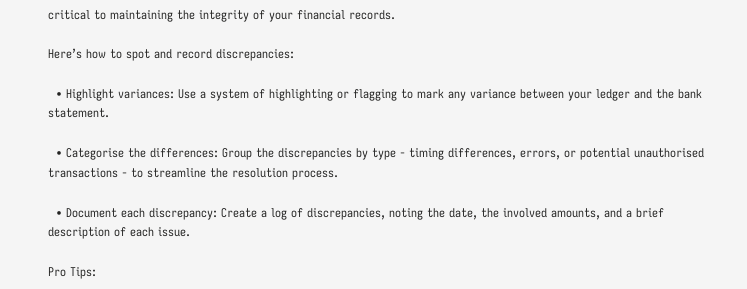critical to maintaining the integrity of your financial records.

Here’s how to spot and record discrepancies:

  • Highlight variances: Use a system of highlighting or flagging to mark any variance between your ledger and the bank statement.

  • Categorise the differences: Group the discrepancies by type - timing differences, errors, or potential unauthorised transactions - to streamline the resolution process.

  • Document each discrepancy: Create a log of discrepancies, noting the date, the involved amounts, and a brief description of each issue.

Pro Tips: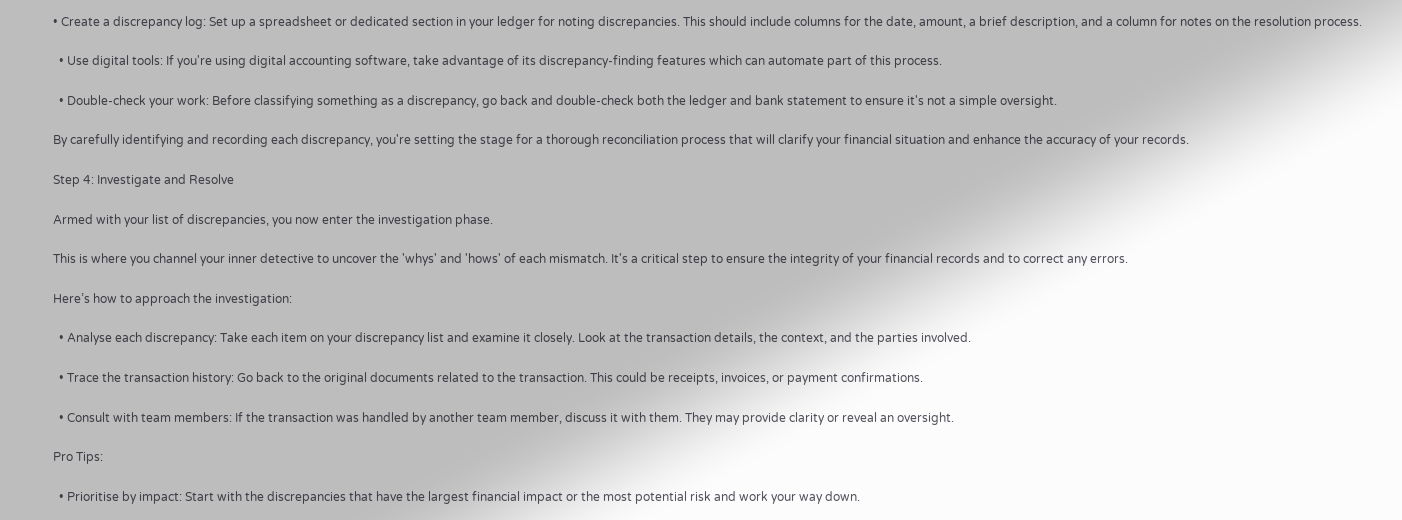• Create a discrepancy log: Set up a spreadsheet or dedicated section in your ledger for noting discrepancies. This should include columns for the date, amount, a brief description, and a column for notes on the resolution process.

  • Use digital tools: If you're using digital accounting software, take advantage of its discrepancy-finding features which can automate part of this process.

  • Double-check your work: Before classifying something as a discrepancy, go back and double-check both the ledger and bank statement to ensure it's not a simple oversight.

By carefully identifying and recording each discrepancy, you're setting the stage for a thorough reconciliation process that will clarify your financial situation and enhance the accuracy of your records.

Step 4: Investigate and Resolve

Armed with your list of discrepancies, you now enter the investigation phase.

This is where you channel your inner detective to uncover the 'whys' and 'hows' of each mismatch. It's a critical step to ensure the integrity of your financial records and to correct any errors.

Here’s how to approach the investigation:

  • Analyse each discrepancy: Take each item on your discrepancy list and examine it closely. Look at the transaction details, the context, and the parties involved.

  • Trace the transaction history: Go back to the original documents related to the transaction. This could be receipts, invoices, or payment confirmations.

  • Consult with team members: If the transaction was handled by another team member, discuss it with them. They may provide clarity or reveal an oversight.

Pro Tips:

  • Prioritise by impact: Start with the discrepancies that have the largest financial impact or the most potential risk and work your way down.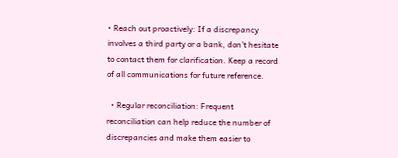• Reach out proactively: If a discrepancy involves a third party or a bank, don't hesitate to contact them for clarification. Keep a record of all communications for future reference.

  • Regular reconciliation: Frequent reconciliation can help reduce the number of discrepancies and make them easier to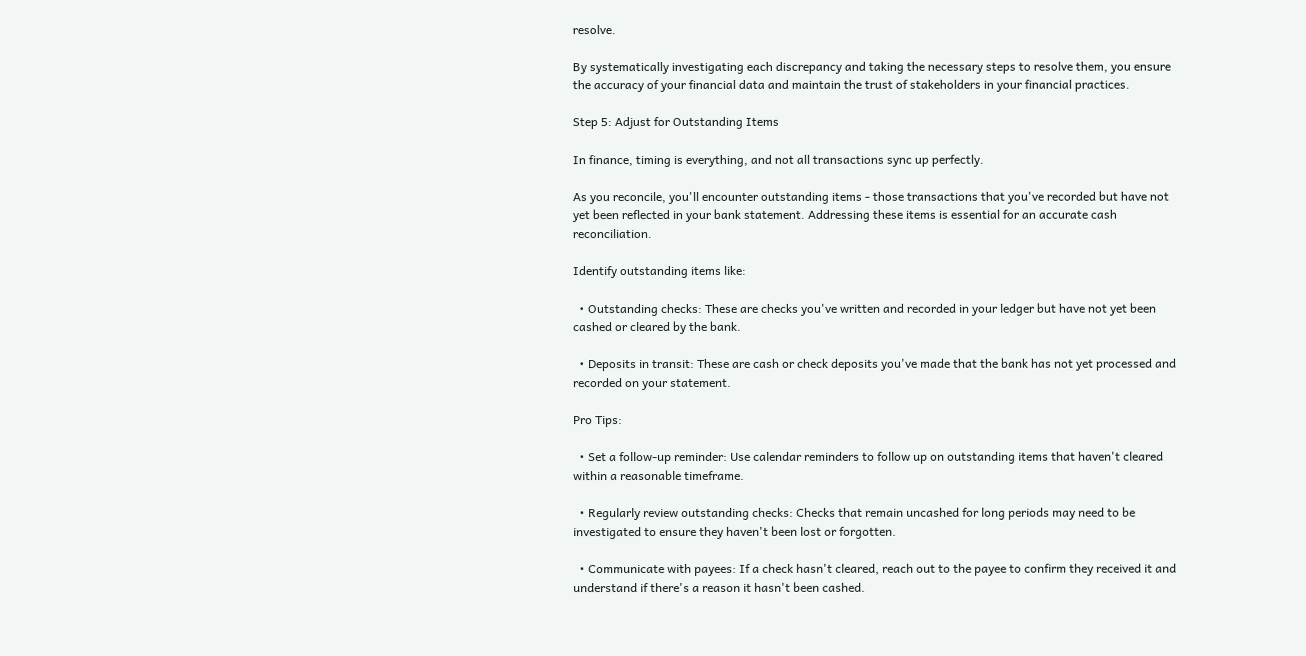resolve.

By systematically investigating each discrepancy and taking the necessary steps to resolve them, you ensure the accuracy of your financial data and maintain the trust of stakeholders in your financial practices.

Step 5: Adjust for Outstanding Items

In finance, timing is everything, and not all transactions sync up perfectly.

As you reconcile, you'll encounter outstanding items - those transactions that you've recorded but have not yet been reflected in your bank statement. Addressing these items is essential for an accurate cash reconciliation.

Identify outstanding items like:

  • Outstanding checks: These are checks you've written and recorded in your ledger but have not yet been cashed or cleared by the bank.

  • Deposits in transit: These are cash or check deposits you've made that the bank has not yet processed and recorded on your statement.

Pro Tips:

  • Set a follow-up reminder: Use calendar reminders to follow up on outstanding items that haven't cleared within a reasonable timeframe.

  • Regularly review outstanding checks: Checks that remain uncashed for long periods may need to be investigated to ensure they haven't been lost or forgotten.

  • Communicate with payees: If a check hasn't cleared, reach out to the payee to confirm they received it and understand if there's a reason it hasn't been cashed.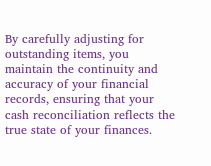By carefully adjusting for outstanding items, you maintain the continuity and accuracy of your financial records, ensuring that your cash reconciliation reflects the true state of your finances.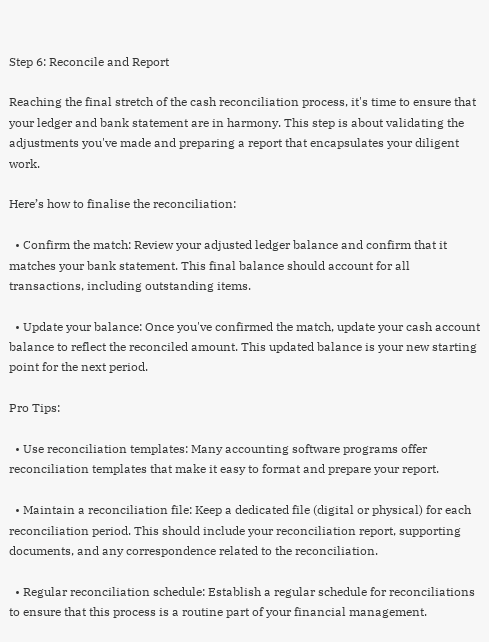Step 6: Reconcile and Report

Reaching the final stretch of the cash reconciliation process, it's time to ensure that your ledger and bank statement are in harmony. This step is about validating the adjustments you've made and preparing a report that encapsulates your diligent work.

Here’s how to finalise the reconciliation:

  • Confirm the match: Review your adjusted ledger balance and confirm that it matches your bank statement. This final balance should account for all transactions, including outstanding items.

  • Update your balance: Once you've confirmed the match, update your cash account balance to reflect the reconciled amount. This updated balance is your new starting point for the next period.

Pro Tips:

  • Use reconciliation templates: Many accounting software programs offer reconciliation templates that make it easy to format and prepare your report.

  • Maintain a reconciliation file: Keep a dedicated file (digital or physical) for each reconciliation period. This should include your reconciliation report, supporting documents, and any correspondence related to the reconciliation.

  • Regular reconciliation schedule: Establish a regular schedule for reconciliations to ensure that this process is a routine part of your financial management.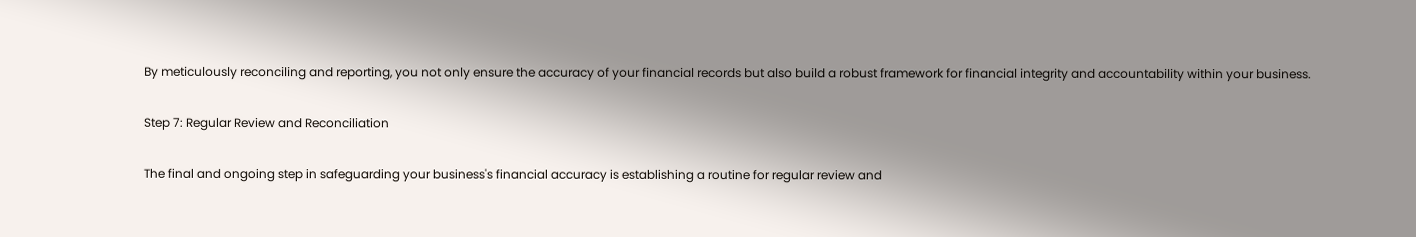By meticulously reconciling and reporting, you not only ensure the accuracy of your financial records but also build a robust framework for financial integrity and accountability within your business.

Step 7: Regular Review and Reconciliation

The final and ongoing step in safeguarding your business's financial accuracy is establishing a routine for regular review and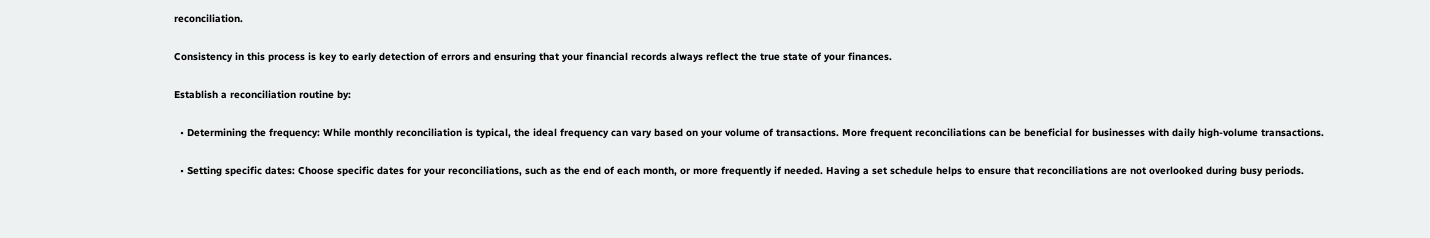reconciliation.

Consistency in this process is key to early detection of errors and ensuring that your financial records always reflect the true state of your finances.

Establish a reconciliation routine by:

  • Determining the frequency: While monthly reconciliation is typical, the ideal frequency can vary based on your volume of transactions. More frequent reconciliations can be beneficial for businesses with daily high-volume transactions.

  • Setting specific dates: Choose specific dates for your reconciliations, such as the end of each month, or more frequently if needed. Having a set schedule helps to ensure that reconciliations are not overlooked during busy periods.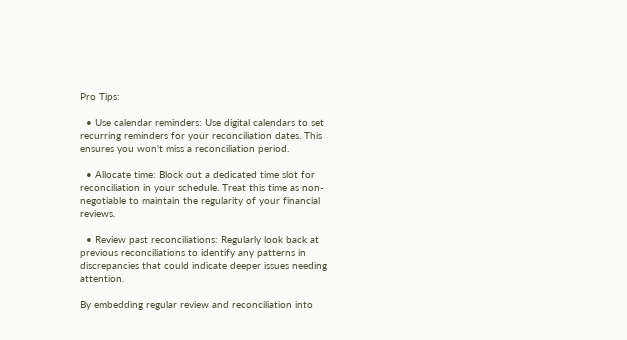Pro Tips:

  • Use calendar reminders: Use digital calendars to set recurring reminders for your reconciliation dates. This ensures you won't miss a reconciliation period.

  • Allocate time: Block out a dedicated time slot for reconciliation in your schedule. Treat this time as non-negotiable to maintain the regularity of your financial reviews.

  • Review past reconciliations: Regularly look back at previous reconciliations to identify any patterns in discrepancies that could indicate deeper issues needing attention.

By embedding regular review and reconciliation into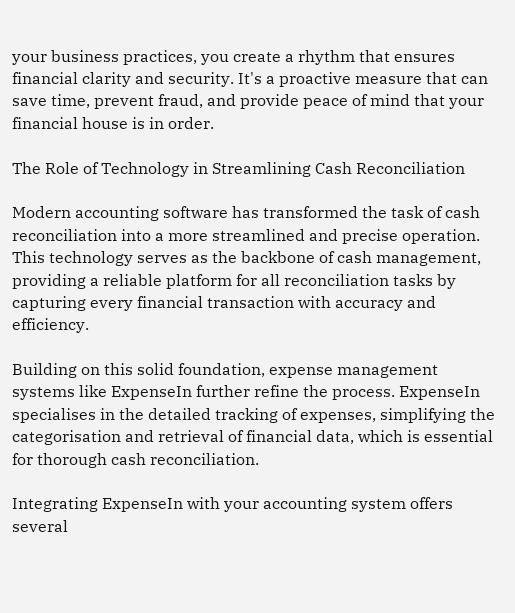your business practices, you create a rhythm that ensures financial clarity and security. It's a proactive measure that can save time, prevent fraud, and provide peace of mind that your financial house is in order.

The Role of Technology in Streamlining Cash Reconciliation

Modern accounting software has transformed the task of cash reconciliation into a more streamlined and precise operation. This technology serves as the backbone of cash management, providing a reliable platform for all reconciliation tasks by capturing every financial transaction with accuracy and efficiency.

Building on this solid foundation, expense management systems like ExpenseIn further refine the process. ExpenseIn specialises in the detailed tracking of expenses, simplifying the categorisation and retrieval of financial data, which is essential for thorough cash reconciliation.

Integrating ExpenseIn with your accounting system offers several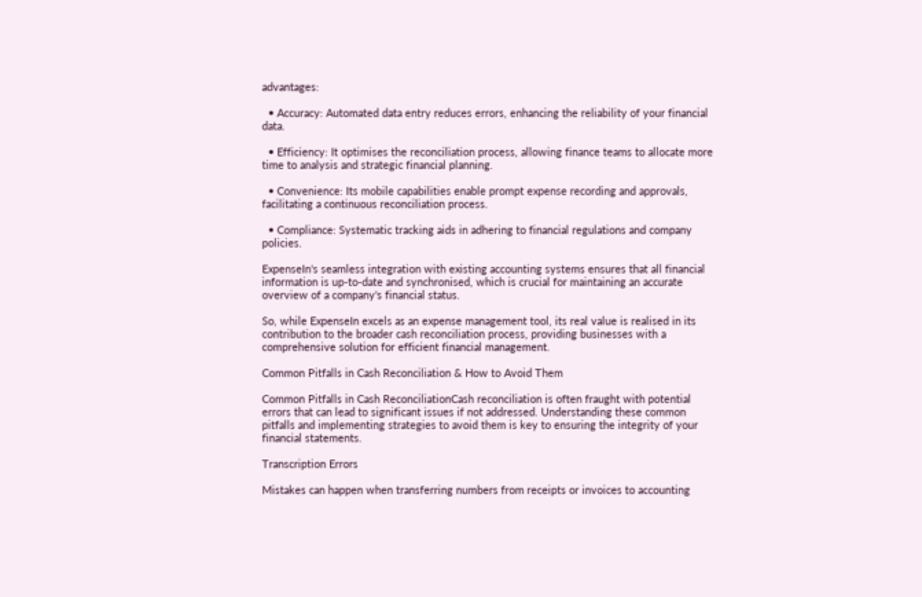advantages:

  • Accuracy: Automated data entry reduces errors, enhancing the reliability of your financial data.

  • Efficiency: It optimises the reconciliation process, allowing finance teams to allocate more time to analysis and strategic financial planning.

  • Convenience: Its mobile capabilities enable prompt expense recording and approvals, facilitating a continuous reconciliation process.

  • Compliance: Systematic tracking aids in adhering to financial regulations and company policies.

ExpenseIn's seamless integration with existing accounting systems ensures that all financial information is up-to-date and synchronised, which is crucial for maintaining an accurate overview of a company's financial status.

So, while ExpenseIn excels as an expense management tool, its real value is realised in its contribution to the broader cash reconciliation process, providing businesses with a comprehensive solution for efficient financial management.

Common Pitfalls in Cash Reconciliation & How to Avoid Them

Common Pitfalls in Cash ReconciliationCash reconciliation is often fraught with potential errors that can lead to significant issues if not addressed. Understanding these common pitfalls and implementing strategies to avoid them is key to ensuring the integrity of your financial statements.

Transcription Errors

Mistakes can happen when transferring numbers from receipts or invoices to accounting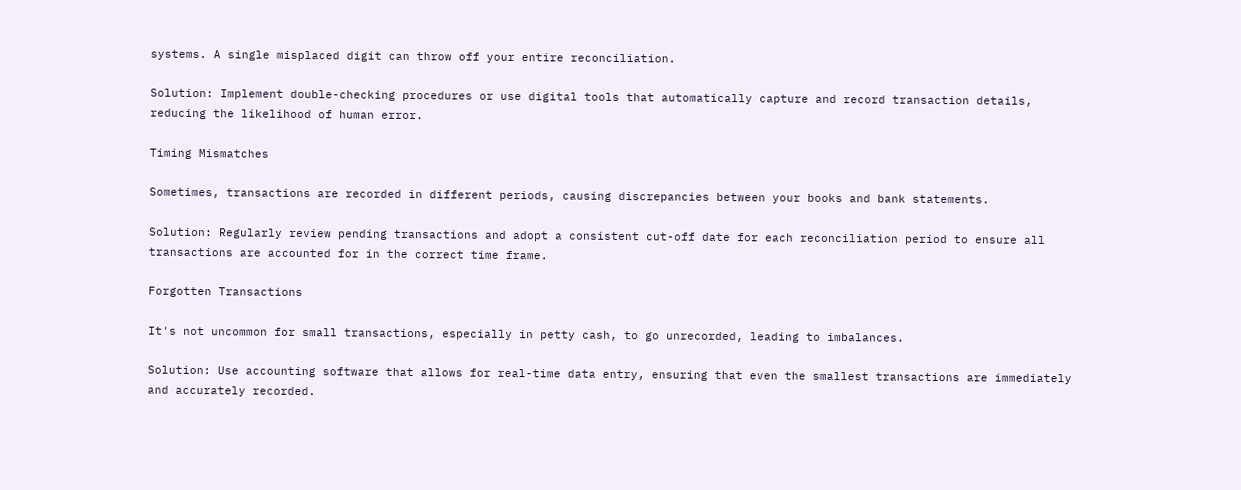systems. A single misplaced digit can throw off your entire reconciliation.

Solution: Implement double-checking procedures or use digital tools that automatically capture and record transaction details, reducing the likelihood of human error.

Timing Mismatches

Sometimes, transactions are recorded in different periods, causing discrepancies between your books and bank statements.

Solution: Regularly review pending transactions and adopt a consistent cut-off date for each reconciliation period to ensure all transactions are accounted for in the correct time frame.

Forgotten Transactions

It's not uncommon for small transactions, especially in petty cash, to go unrecorded, leading to imbalances.

Solution: Use accounting software that allows for real-time data entry, ensuring that even the smallest transactions are immediately and accurately recorded.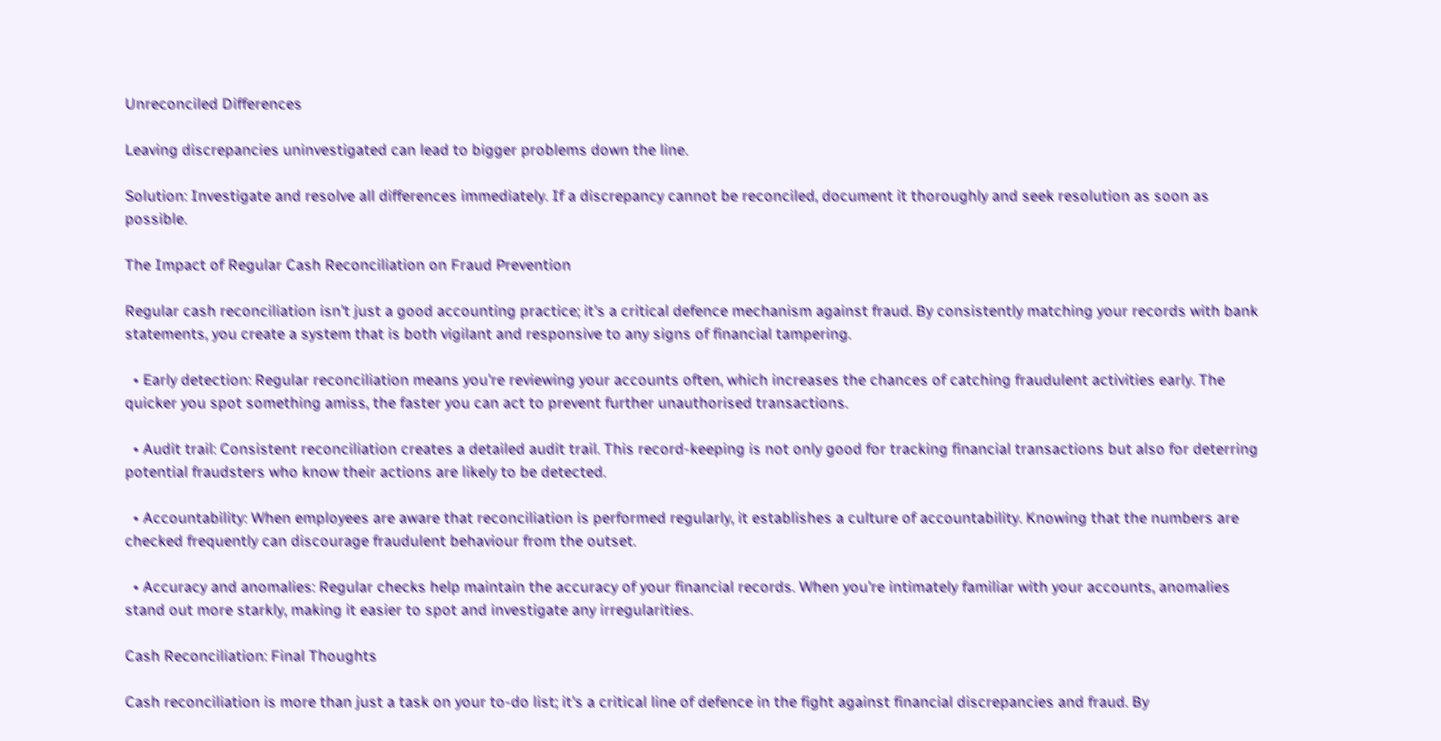Unreconciled Differences

Leaving discrepancies uninvestigated can lead to bigger problems down the line.

Solution: Investigate and resolve all differences immediately. If a discrepancy cannot be reconciled, document it thoroughly and seek resolution as soon as possible.

The Impact of Regular Cash Reconciliation on Fraud Prevention

Regular cash reconciliation isn't just a good accounting practice; it's a critical defence mechanism against fraud. By consistently matching your records with bank statements, you create a system that is both vigilant and responsive to any signs of financial tampering.

  • Early detection: Regular reconciliation means you're reviewing your accounts often, which increases the chances of catching fraudulent activities early. The quicker you spot something amiss, the faster you can act to prevent further unauthorised transactions.

  • Audit trail: Consistent reconciliation creates a detailed audit trail. This record-keeping is not only good for tracking financial transactions but also for deterring potential fraudsters who know their actions are likely to be detected.

  • Accountability: When employees are aware that reconciliation is performed regularly, it establishes a culture of accountability. Knowing that the numbers are checked frequently can discourage fraudulent behaviour from the outset.

  • Accuracy and anomalies: Regular checks help maintain the accuracy of your financial records. When you're intimately familiar with your accounts, anomalies stand out more starkly, making it easier to spot and investigate any irregularities.

Cash Reconciliation: Final Thoughts

Cash reconciliation is more than just a task on your to-do list; it's a critical line of defence in the fight against financial discrepancies and fraud. By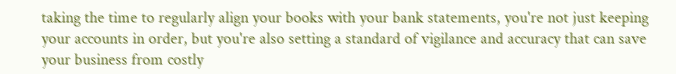taking the time to regularly align your books with your bank statements, you're not just keeping your accounts in order, but you're also setting a standard of vigilance and accuracy that can save your business from costly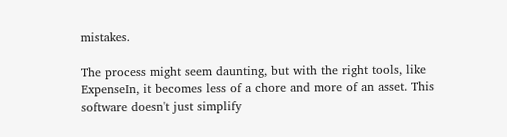mistakes.

The process might seem daunting, but with the right tools, like ExpenseIn, it becomes less of a chore and more of an asset. This software doesn't just simplify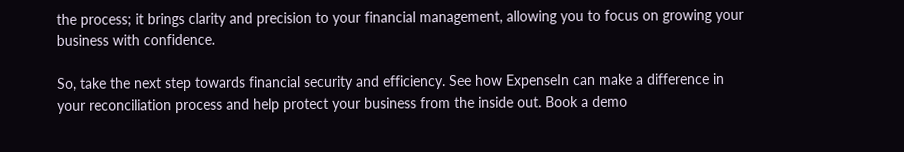the process; it brings clarity and precision to your financial management, allowing you to focus on growing your business with confidence.

So, take the next step towards financial security and efficiency. See how ExpenseIn can make a difference in your reconciliation process and help protect your business from the inside out. Book a demo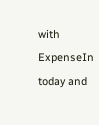with ExpenseIn today and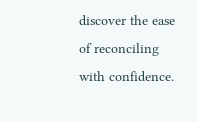discover the ease of reconciling with confidence.